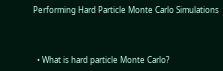Performing Hard Particle Monte Carlo Simulations



  • What is hard particle Monte Carlo?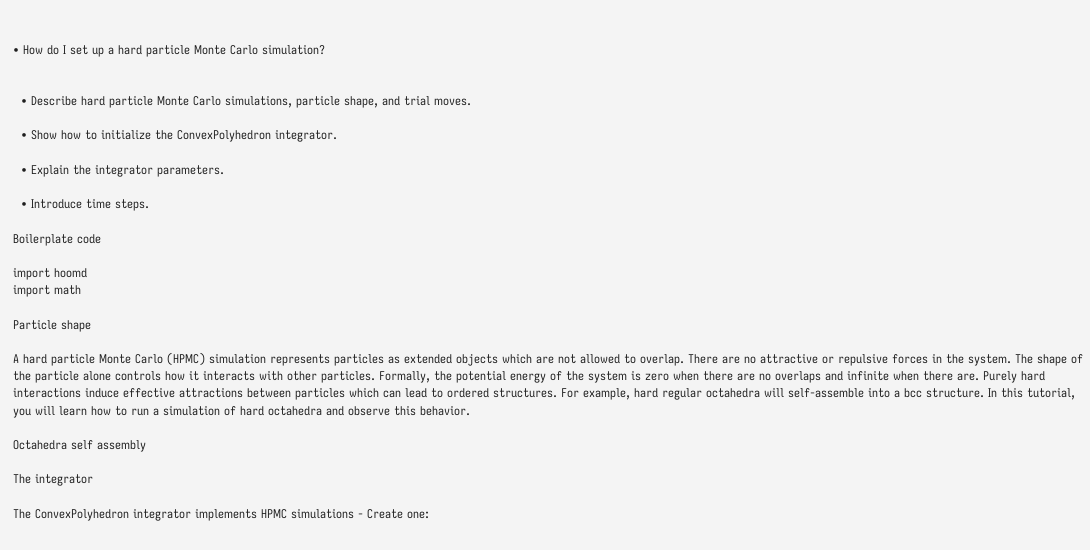• How do I set up a hard particle Monte Carlo simulation?


  • Describe hard particle Monte Carlo simulations, particle shape, and trial moves.

  • Show how to initialize the ConvexPolyhedron integrator.

  • Explain the integrator parameters.

  • Introduce time steps.

Boilerplate code

import hoomd
import math

Particle shape

A hard particle Monte Carlo (HPMC) simulation represents particles as extended objects which are not allowed to overlap. There are no attractive or repulsive forces in the system. The shape of the particle alone controls how it interacts with other particles. Formally, the potential energy of the system is zero when there are no overlaps and infinite when there are. Purely hard interactions induce effective attractions between particles which can lead to ordered structures. For example, hard regular octahedra will self-assemble into a bcc structure. In this tutorial, you will learn how to run a simulation of hard octahedra and observe this behavior.

Octahedra self assembly

The integrator

The ConvexPolyhedron integrator implements HPMC simulations - Create one: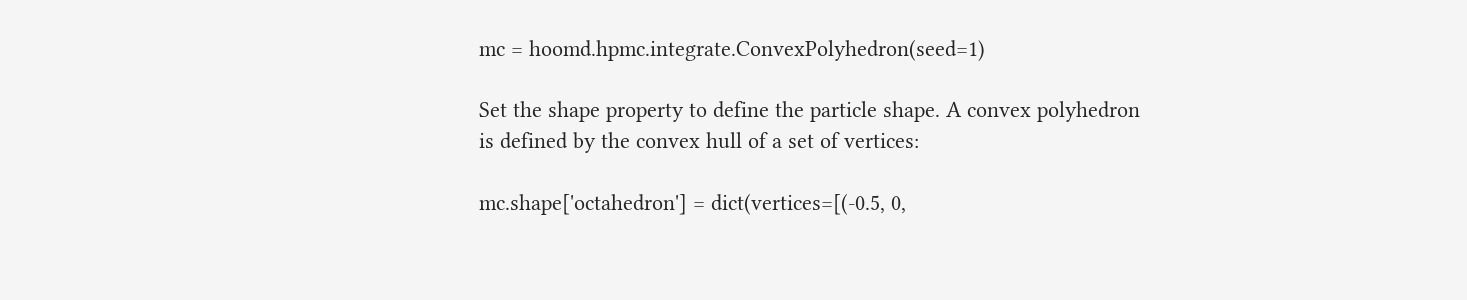mc = hoomd.hpmc.integrate.ConvexPolyhedron(seed=1)

Set the shape property to define the particle shape. A convex polyhedron is defined by the convex hull of a set of vertices:

mc.shape['octahedron'] = dict(vertices=[(-0.5, 0,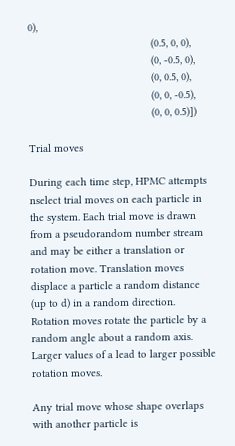0),
                                         (0.5, 0, 0),
                                         (0, -0.5, 0),
                                         (0, 0.5, 0),
                                         (0, 0, -0.5),
                                         (0, 0, 0.5)])

Trial moves

During each time step, HPMC attempts nselect trial moves on each particle in the system. Each trial move is drawn from a pseudorandom number stream and may be either a translation or rotation move. Translation moves displace a particle a random distance (up to d) in a random direction. Rotation moves rotate the particle by a random angle about a random axis. Larger values of a lead to larger possible rotation moves.

Any trial move whose shape overlaps with another particle is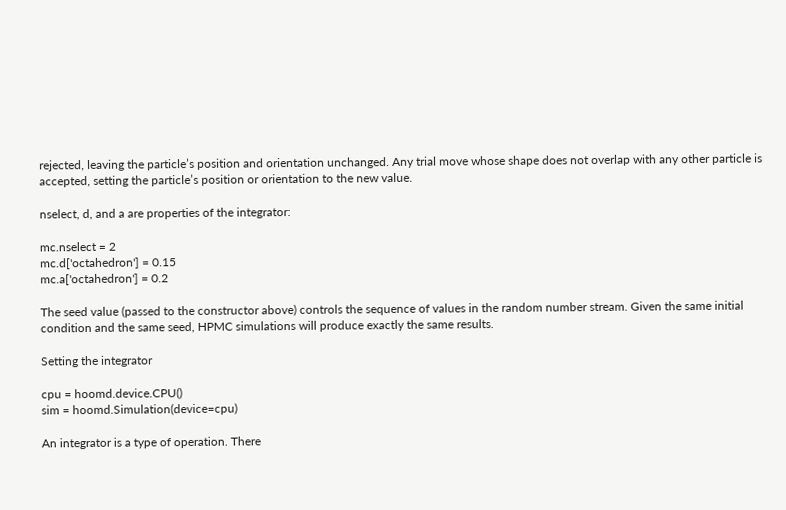rejected, leaving the particle’s position and orientation unchanged. Any trial move whose shape does not overlap with any other particle is accepted, setting the particle’s position or orientation to the new value.

nselect, d, and a are properties of the integrator:

mc.nselect = 2
mc.d['octahedron'] = 0.15
mc.a['octahedron'] = 0.2

The seed value (passed to the constructor above) controls the sequence of values in the random number stream. Given the same initial condition and the same seed, HPMC simulations will produce exactly the same results.

Setting the integrator

cpu = hoomd.device.CPU()
sim = hoomd.Simulation(device=cpu)

An integrator is a type of operation. There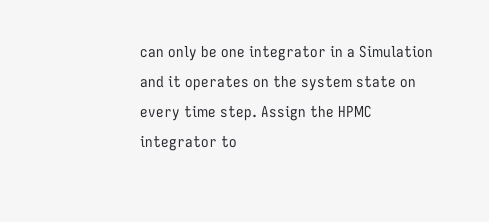can only be one integrator in a Simulation and it operates on the system state on every time step. Assign the HPMC integrator to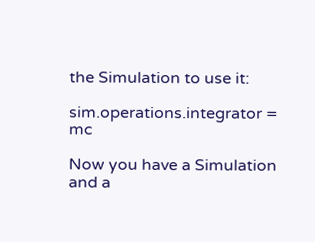the Simulation to use it:

sim.operations.integrator = mc

Now you have a Simulation and a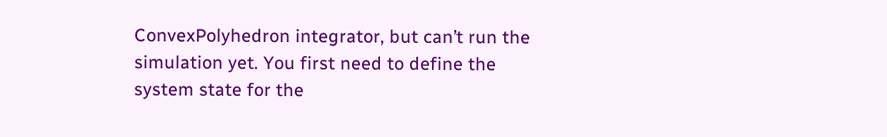ConvexPolyhedron integrator, but can’t run the simulation yet. You first need to define the system state for the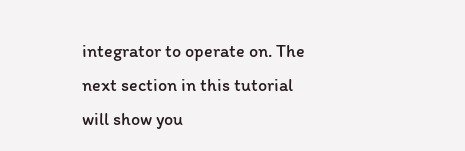integrator to operate on. The next section in this tutorial will show you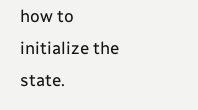how to initialize the state.